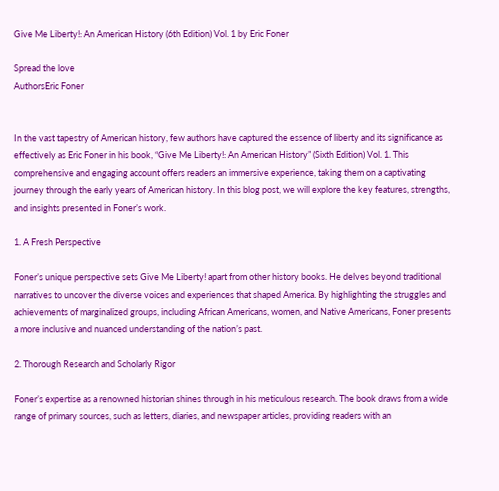Give Me Liberty!: An American History (6th Edition) Vol. 1 by Eric Foner

Spread the love
AuthorsEric Foner


In the vast tapestry of American history, few authors have captured the essence of liberty and its significance as effectively as Eric Foner in his book, “Give Me Liberty!: An American History” (Sixth Edition) Vol. 1. This comprehensive and engaging account offers readers an immersive experience, taking them on a captivating journey through the early years of American history. In this blog post, we will explore the key features, strengths, and insights presented in Foner’s work.

1. A Fresh Perspective

Foner’s unique perspective sets Give Me Liberty! apart from other history books. He delves beyond traditional narratives to uncover the diverse voices and experiences that shaped America. By highlighting the struggles and achievements of marginalized groups, including African Americans, women, and Native Americans, Foner presents a more inclusive and nuanced understanding of the nation’s past.

2. Thorough Research and Scholarly Rigor

Foner’s expertise as a renowned historian shines through in his meticulous research. The book draws from a wide range of primary sources, such as letters, diaries, and newspaper articles, providing readers with an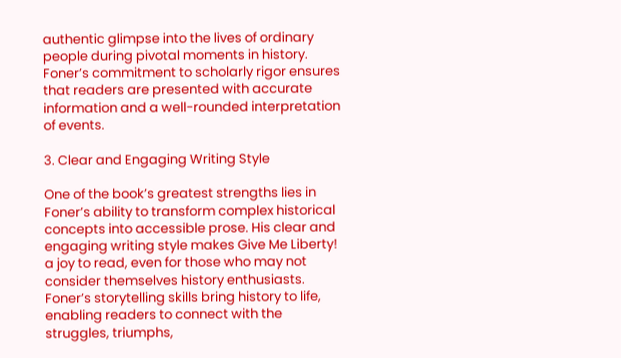authentic glimpse into the lives of ordinary people during pivotal moments in history. Foner’s commitment to scholarly rigor ensures that readers are presented with accurate information and a well-rounded interpretation of events.

3. Clear and Engaging Writing Style

One of the book’s greatest strengths lies in Foner’s ability to transform complex historical concepts into accessible prose. His clear and engaging writing style makes Give Me Liberty! a joy to read, even for those who may not consider themselves history enthusiasts. Foner’s storytelling skills bring history to life, enabling readers to connect with the struggles, triumphs,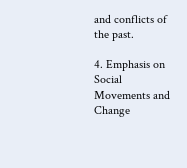and conflicts of the past.

4. Emphasis on Social Movements and Change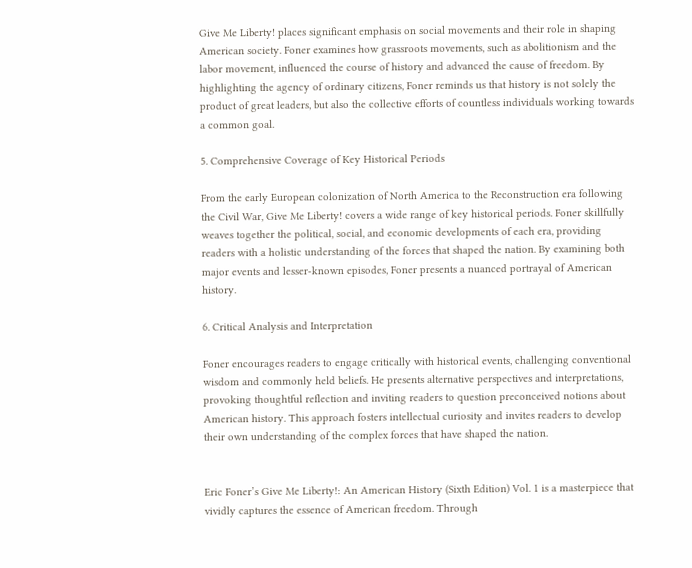Give Me Liberty! places significant emphasis on social movements and their role in shaping American society. Foner examines how grassroots movements, such as abolitionism and the labor movement, influenced the course of history and advanced the cause of freedom. By highlighting the agency of ordinary citizens, Foner reminds us that history is not solely the product of great leaders, but also the collective efforts of countless individuals working towards a common goal.

5. Comprehensive Coverage of Key Historical Periods

From the early European colonization of North America to the Reconstruction era following the Civil War, Give Me Liberty! covers a wide range of key historical periods. Foner skillfully weaves together the political, social, and economic developments of each era, providing readers with a holistic understanding of the forces that shaped the nation. By examining both major events and lesser-known episodes, Foner presents a nuanced portrayal of American history.

6. Critical Analysis and Interpretation

Foner encourages readers to engage critically with historical events, challenging conventional wisdom and commonly held beliefs. He presents alternative perspectives and interpretations, provoking thoughtful reflection and inviting readers to question preconceived notions about American history. This approach fosters intellectual curiosity and invites readers to develop their own understanding of the complex forces that have shaped the nation.


Eric Foner’s Give Me Liberty!: An American History (Sixth Edition) Vol. 1 is a masterpiece that vividly captures the essence of American freedom. Through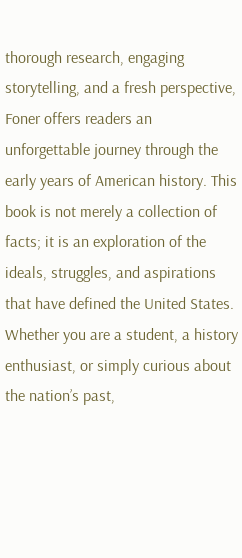thorough research, engaging storytelling, and a fresh perspective, Foner offers readers an unforgettable journey through the early years of American history. This book is not merely a collection of facts; it is an exploration of the ideals, struggles, and aspirations that have defined the United States. Whether you are a student, a history enthusiast, or simply curious about the nation’s past,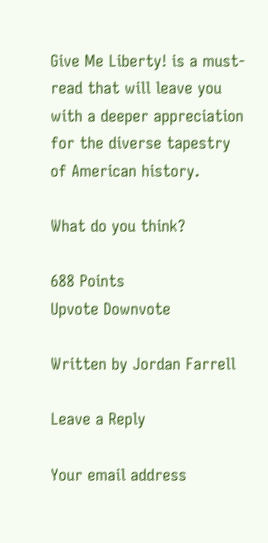Give Me Liberty! is a must-read that will leave you with a deeper appreciation for the diverse tapestry of American history.

What do you think?

688 Points
Upvote Downvote

Written by Jordan Farrell

Leave a Reply

Your email address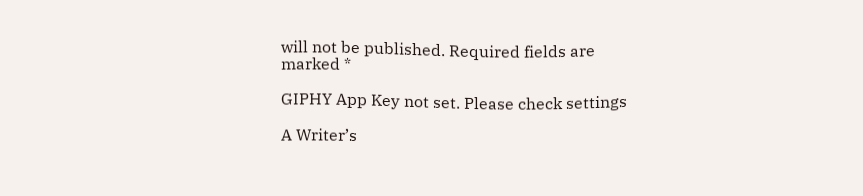will not be published. Required fields are marked *

GIPHY App Key not set. Please check settings

A Writer’s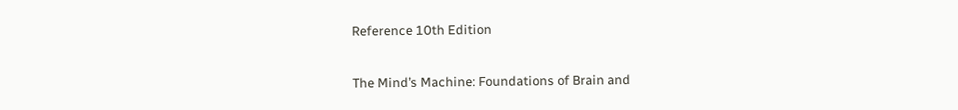Reference 10th Edition

The Mind’s Machine: Foundations of Brain and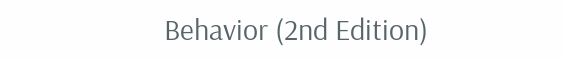Behavior (2nd Edition)